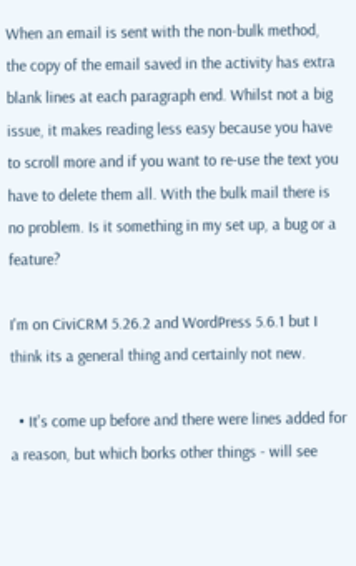When an email is sent with the non-bulk method, the copy of the email saved in the activity has extra blank lines at each paragraph end. Whilst not a big issue, it makes reading less easy because you have to scroll more and if you want to re-use the text you have to delete them all. With the bulk mail there is no problem. Is it something in my set up, a bug or a feature?

I'm on CiviCRM 5.26.2 and WordPress 5.6.1 but I think its a general thing and certainly not new.

  • It's come up before and there were lines added for a reason, but which borks other things - will see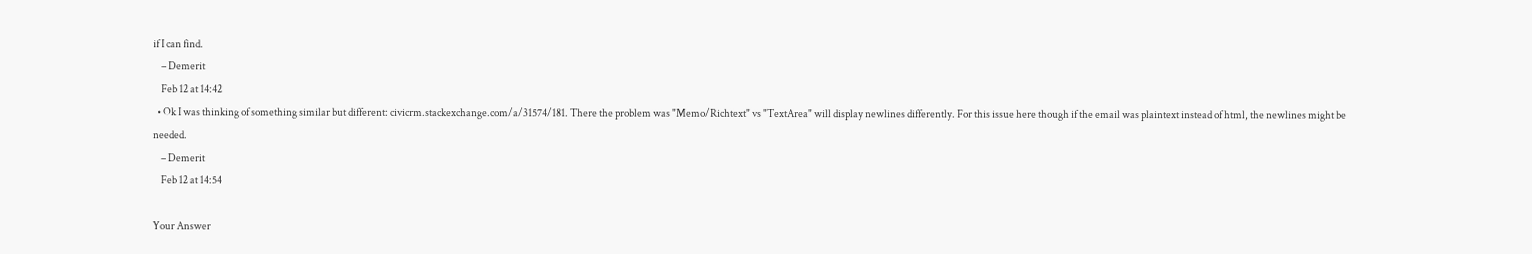if I can find.
    – Demerit
    Feb 12 at 14:42
  • Ok I was thinking of something similar but different: civicrm.stackexchange.com/a/31574/181. There the problem was "Memo/Richtext" vs "TextArea" will display newlines differently. For this issue here though if the email was plaintext instead of html, the newlines might be needed.
    – Demerit
    Feb 12 at 14:54

Your Answer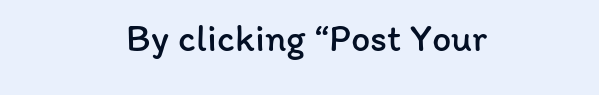By clicking “Post Your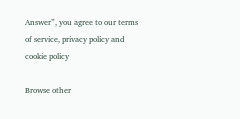Answer”, you agree to our terms of service, privacy policy and cookie policy

Browse other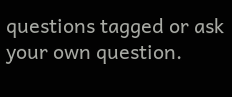questions tagged or ask your own question.